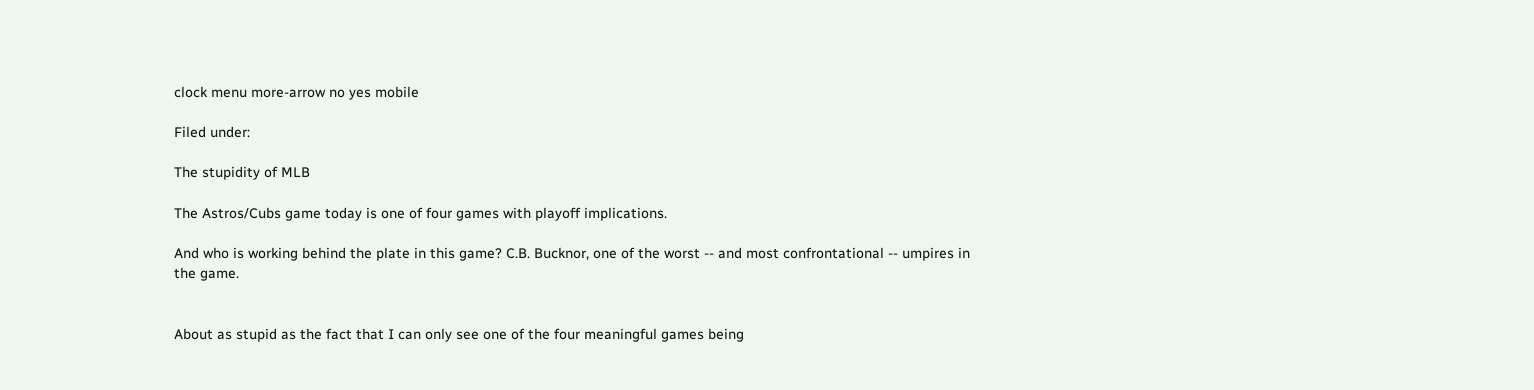clock menu more-arrow no yes mobile

Filed under:

The stupidity of MLB

The Astros/Cubs game today is one of four games with playoff implications.

And who is working behind the plate in this game? C.B. Bucknor, one of the worst -- and most confrontational -- umpires in the game.


About as stupid as the fact that I can only see one of the four meaningful games being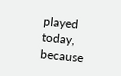played today, because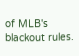of MLB's blackout rules.